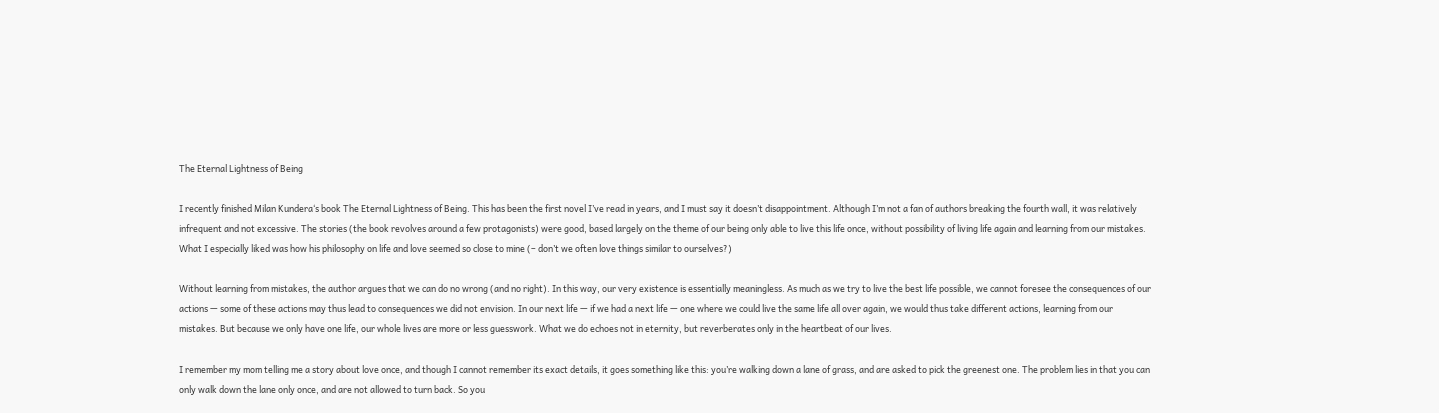The Eternal Lightness of Being

I recently finished Milan Kundera‘s book The Eternal Lightness of Being. This has been the first novel I’ve read in years, and I must say it doesn’t disappointment. Although I’m not a fan of authors breaking the fourth wall, it was relatively infrequent and not excessive. The stories (the book revolves around a few protagonists) were good, based largely on the theme of our being only able to live this life once, without possibility of living life again and learning from our mistakes. What I especially liked was how his philosophy on life and love seemed so close to mine (– don’t we often love things similar to ourselves?)

Without learning from mistakes, the author argues that we can do no wrong (and no right). In this way, our very existence is essentially meaningless. As much as we try to live the best life possible, we cannot foresee the consequences of our actions — some of these actions may thus lead to consequences we did not envision. In our next life — if we had a next life — one where we could live the same life all over again, we would thus take different actions, learning from our mistakes. But because we only have one life, our whole lives are more or less guesswork. What we do echoes not in eternity, but reverberates only in the heartbeat of our lives.

I remember my mom telling me a story about love once, and though I cannot remember its exact details, it goes something like this: you’re walking down a lane of grass, and are asked to pick the greenest one. The problem lies in that you can only walk down the lane only once, and are not allowed to turn back. So you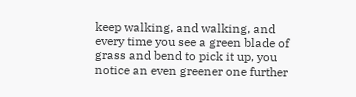keep walking, and walking, and every time you see a green blade of grass and bend to pick it up, you notice an even greener one further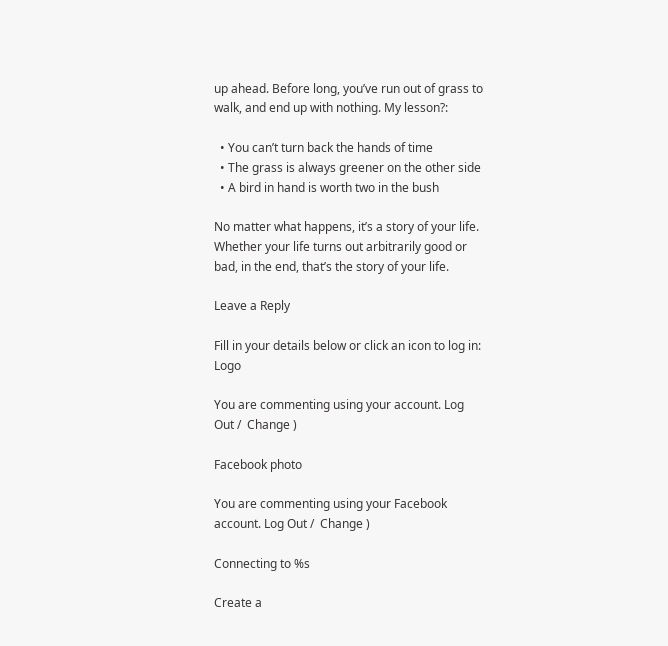up ahead. Before long, you’ve run out of grass to walk, and end up with nothing. My lesson?:

  • You can’t turn back the hands of time
  • The grass is always greener on the other side
  • A bird in hand is worth two in the bush

No matter what happens, it’s a story of your life. Whether your life turns out arbitrarily good or bad, in the end, that’s the story of your life.

Leave a Reply

Fill in your details below or click an icon to log in: Logo

You are commenting using your account. Log Out /  Change )

Facebook photo

You are commenting using your Facebook account. Log Out /  Change )

Connecting to %s

Create a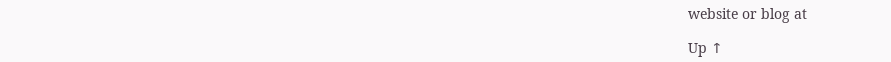website or blog at

Up ↑